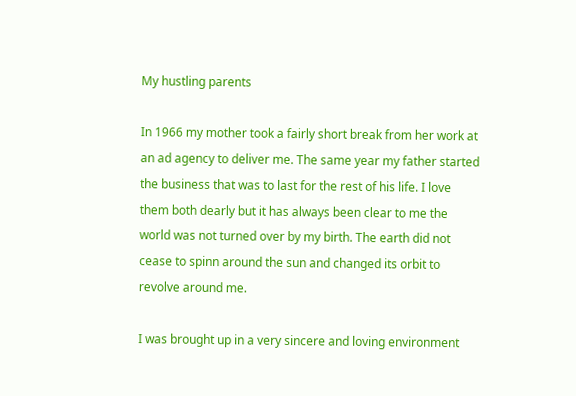My hustling parents

In 1966 my mother took a fairly short break from her work at an ad agency to deliver me. The same year my father started the business that was to last for the rest of his life. I love them both dearly but it has always been clear to me the world was not turned over by my birth. The earth did not cease to spinn around the sun and changed its orbit to revolve around me.

I was brought up in a very sincere and loving environment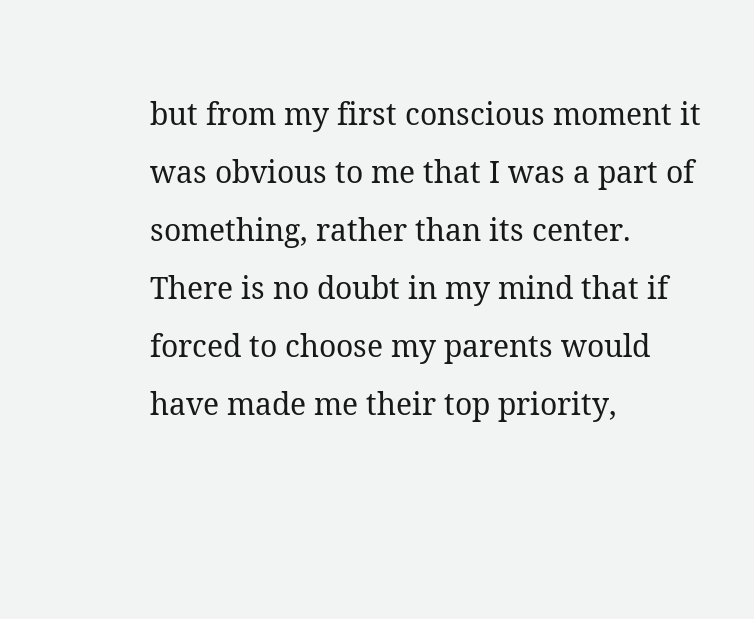but from my first conscious moment it was obvious to me that I was a part of something, rather than its center. There is no doubt in my mind that if forced to choose my parents would have made me their top priority,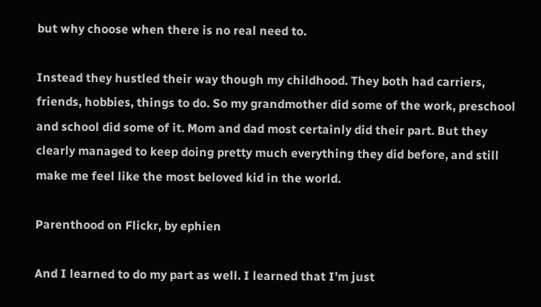but why choose when there is no real need to.

Instead they hustled their way though my childhood. They both had carriers, friends, hobbies, things to do. So my grandmother did some of the work, preschool and school did some of it. Mom and dad most certainly did their part. But they clearly managed to keep doing pretty much everything they did before, and still make me feel like the most beloved kid in the world.

Parenthood on Flickr, by ephien

And I learned to do my part as well. I learned that I’m just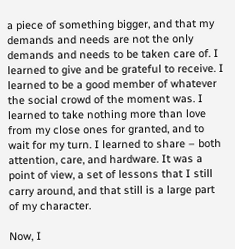a piece of something bigger, and that my demands and needs are not the only demands and needs to be taken care of. I learned to give and be grateful to receive. I learned to be a good member of whatever the social crowd of the moment was. I learned to take nothing more than love from my close ones for granted, and to wait for my turn. I learned to share – both attention, care, and hardware. It was a point of view, a set of lessons that I still carry around, and that still is a large part of my character.

Now, I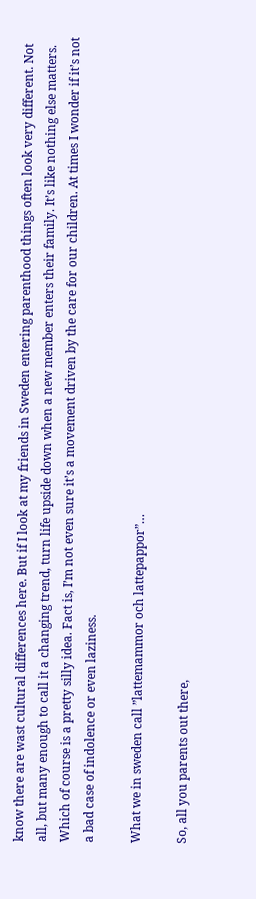know there are wast cultural differences here. But if I look at my friends in Sweden entering parenthood things often look very different. Not all, but many enough to call it a changing trend, turn life upside down when a new member enters their family. It’s like nothing else matters. Which of course is a pretty silly idea. Fact is, I’m not even sure it’s a movement driven by the care for our children. At times I wonder if it’s not a bad case of indolence or even laziness.

What we in sweden call ”lattemammor och lattepappor”…

So, all you parents out there,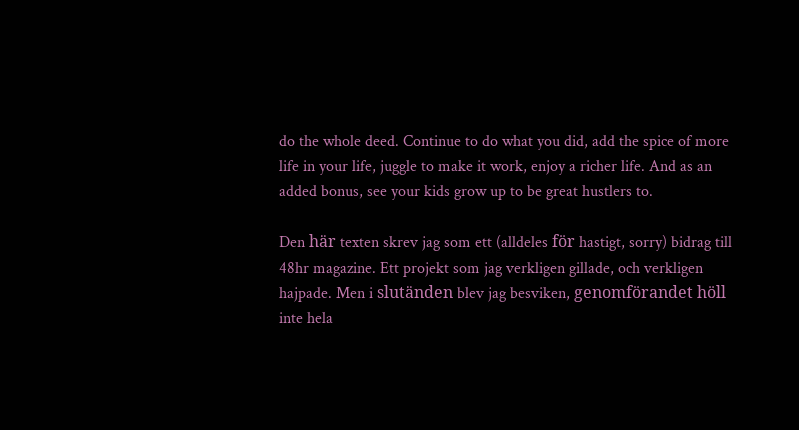do the whole deed. Continue to do what you did, add the spice of more life in your life, juggle to make it work, enjoy a richer life. And as an added bonus, see your kids grow up to be great hustlers to.

Den här texten skrev jag som ett (alldeles för hastigt, sorry) bidrag till 48hr magazine. Ett projekt som jag verkligen gillade, och verkligen hajpade. Men i slutänden blev jag besviken, genomförandet höll inte hela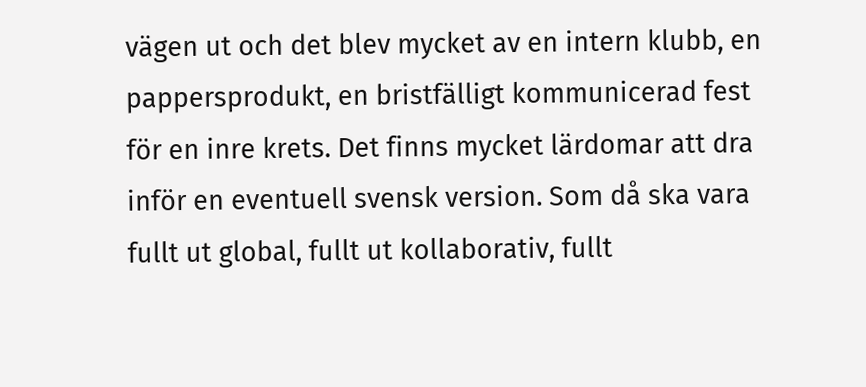vägen ut och det blev mycket av en intern klubb, en pappersprodukt, en bristfälligt kommunicerad fest för en inre krets. Det finns mycket lärdomar att dra inför en eventuell svensk version. Som då ska vara fullt ut global, fullt ut kollaborativ, fullt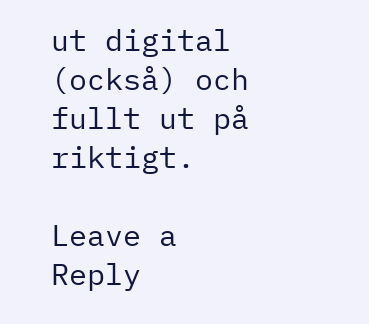ut digital (också) och fullt ut på riktigt.

Leave a Reply